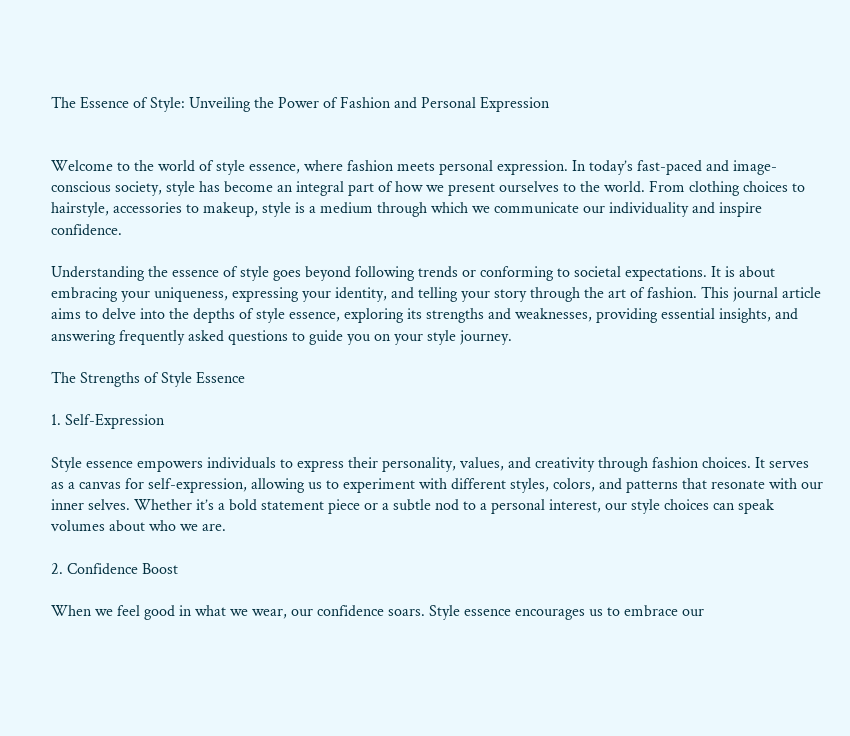The Essence of Style: Unveiling the Power of Fashion and Personal Expression


Welcome to the world of style essence, where fashion meets personal expression. In today’s fast-paced and image-conscious society, style has become an integral part of how we present ourselves to the world. From clothing choices to hairstyle, accessories to makeup, style is a medium through which we communicate our individuality and inspire confidence.

Understanding the essence of style goes beyond following trends or conforming to societal expectations. It is about embracing your uniqueness, expressing your identity, and telling your story through the art of fashion. This journal article aims to delve into the depths of style essence, exploring its strengths and weaknesses, providing essential insights, and answering frequently asked questions to guide you on your style journey.

The Strengths of Style Essence

1. Self-Expression

Style essence empowers individuals to express their personality, values, and creativity through fashion choices. It serves as a canvas for self-expression, allowing us to experiment with different styles, colors, and patterns that resonate with our inner selves. Whether it’s a bold statement piece or a subtle nod to a personal interest, our style choices can speak volumes about who we are.

2. Confidence Boost

When we feel good in what we wear, our confidence soars. Style essence encourages us to embrace our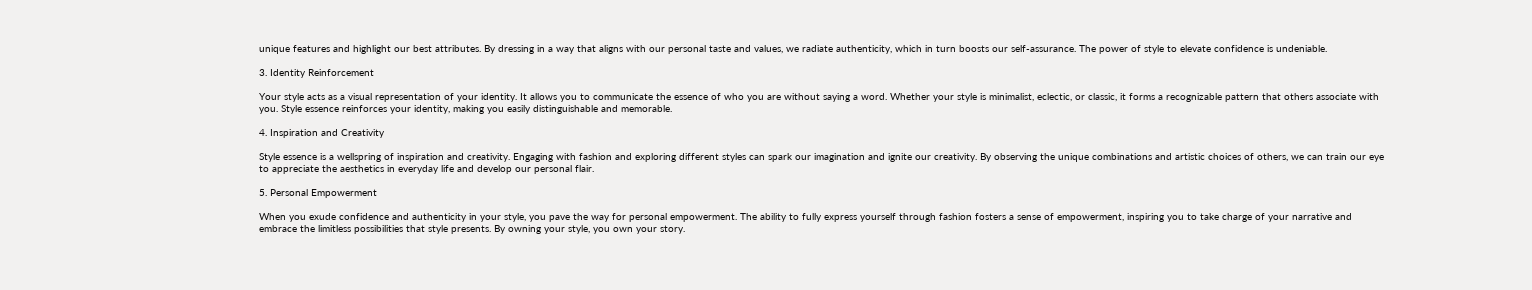unique features and highlight our best attributes. By dressing in a way that aligns with our personal taste and values, we radiate authenticity, which in turn boosts our self-assurance. The power of style to elevate confidence is undeniable.

3. Identity Reinforcement

Your style acts as a visual representation of your identity. It allows you to communicate the essence of who you are without saying a word. Whether your style is minimalist, eclectic, or classic, it forms a recognizable pattern that others associate with you. Style essence reinforces your identity, making you easily distinguishable and memorable.

4. Inspiration and Creativity

Style essence is a wellspring of inspiration and creativity. Engaging with fashion and exploring different styles can spark our imagination and ignite our creativity. By observing the unique combinations and artistic choices of others, we can train our eye to appreciate the aesthetics in everyday life and develop our personal flair.

5. Personal Empowerment

When you exude confidence and authenticity in your style, you pave the way for personal empowerment. The ability to fully express yourself through fashion fosters a sense of empowerment, inspiring you to take charge of your narrative and embrace the limitless possibilities that style presents. By owning your style, you own your story.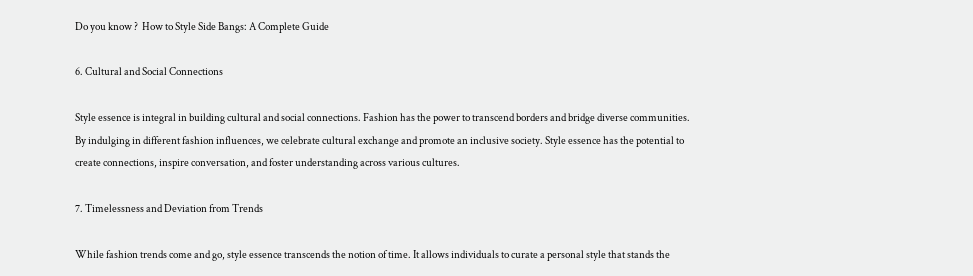Do you know ?  How to Style Side Bangs: A Complete Guide

6. Cultural and Social Connections

Style essence is integral in building cultural and social connections. Fashion has the power to transcend borders and bridge diverse communities. By indulging in different fashion influences, we celebrate cultural exchange and promote an inclusive society. Style essence has the potential to create connections, inspire conversation, and foster understanding across various cultures.

7. Timelessness and Deviation from Trends

While fashion trends come and go, style essence transcends the notion of time. It allows individuals to curate a personal style that stands the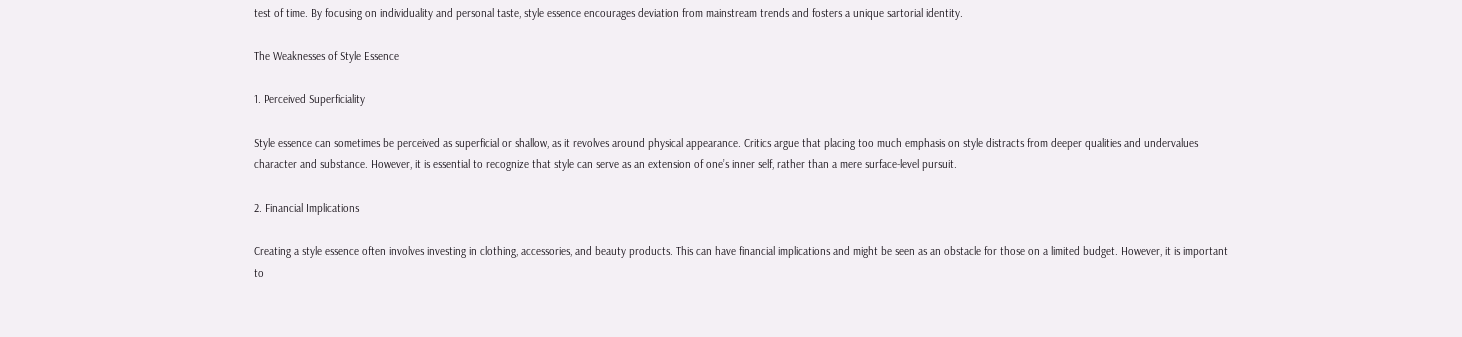test of time. By focusing on individuality and personal taste, style essence encourages deviation from mainstream trends and fosters a unique sartorial identity.

The Weaknesses of Style Essence

1. Perceived Superficiality

Style essence can sometimes be perceived as superficial or shallow, as it revolves around physical appearance. Critics argue that placing too much emphasis on style distracts from deeper qualities and undervalues character and substance. However, it is essential to recognize that style can serve as an extension of one’s inner self, rather than a mere surface-level pursuit.

2. Financial Implications

Creating a style essence often involves investing in clothing, accessories, and beauty products. This can have financial implications and might be seen as an obstacle for those on a limited budget. However, it is important to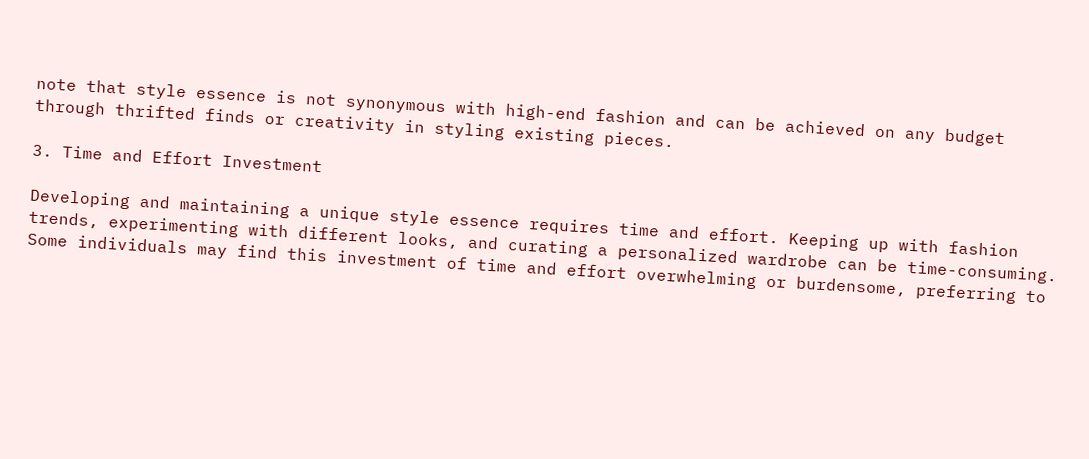note that style essence is not synonymous with high-end fashion and can be achieved on any budget through thrifted finds or creativity in styling existing pieces.

3. Time and Effort Investment

Developing and maintaining a unique style essence requires time and effort. Keeping up with fashion trends, experimenting with different looks, and curating a personalized wardrobe can be time-consuming. Some individuals may find this investment of time and effort overwhelming or burdensome, preferring to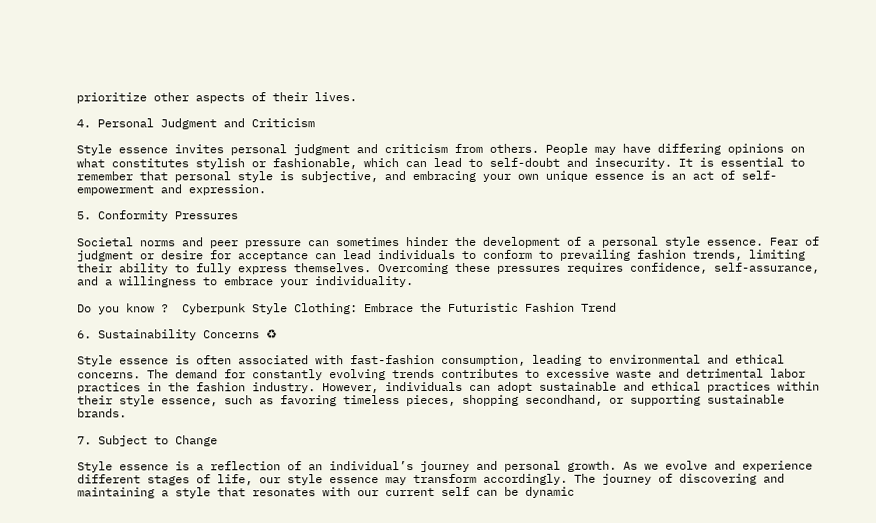prioritize other aspects of their lives.

4. Personal Judgment and Criticism

Style essence invites personal judgment and criticism from others. People may have differing opinions on what constitutes stylish or fashionable, which can lead to self-doubt and insecurity. It is essential to remember that personal style is subjective, and embracing your own unique essence is an act of self-empowerment and expression.

5. Conformity Pressures

Societal norms and peer pressure can sometimes hinder the development of a personal style essence. Fear of judgment or desire for acceptance can lead individuals to conform to prevailing fashion trends, limiting their ability to fully express themselves. Overcoming these pressures requires confidence, self-assurance, and a willingness to embrace your individuality.

Do you know ?  Cyberpunk Style Clothing: Embrace the Futuristic Fashion Trend

6. Sustainability Concerns ♻

Style essence is often associated with fast-fashion consumption, leading to environmental and ethical concerns. The demand for constantly evolving trends contributes to excessive waste and detrimental labor practices in the fashion industry. However, individuals can adopt sustainable and ethical practices within their style essence, such as favoring timeless pieces, shopping secondhand, or supporting sustainable brands.

7. Subject to Change

Style essence is a reflection of an individual’s journey and personal growth. As we evolve and experience different stages of life, our style essence may transform accordingly. The journey of discovering and maintaining a style that resonates with our current self can be dynamic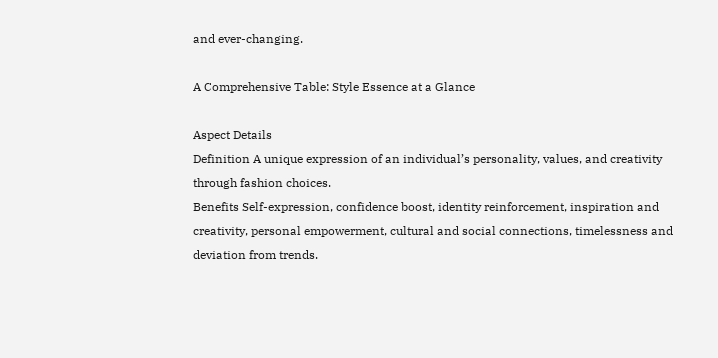and ever-changing.

A Comprehensive Table: Style Essence at a Glance

Aspect Details
Definition A unique expression of an individual’s personality, values, and creativity through fashion choices.
Benefits Self-expression, confidence boost, identity reinforcement, inspiration and creativity, personal empowerment, cultural and social connections, timelessness and deviation from trends.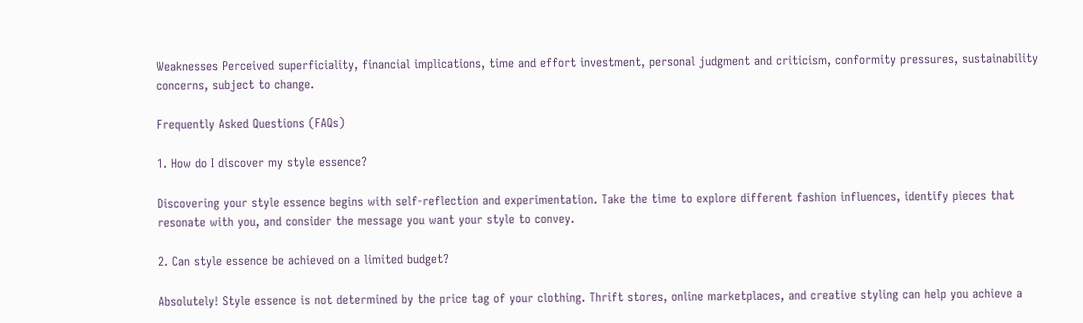Weaknesses Perceived superficiality, financial implications, time and effort investment, personal judgment and criticism, conformity pressures, sustainability concerns, subject to change.

Frequently Asked Questions (FAQs)

1. How do I discover my style essence?

Discovering your style essence begins with self-reflection and experimentation. Take the time to explore different fashion influences, identify pieces that resonate with you, and consider the message you want your style to convey.

2. Can style essence be achieved on a limited budget?

Absolutely! Style essence is not determined by the price tag of your clothing. Thrift stores, online marketplaces, and creative styling can help you achieve a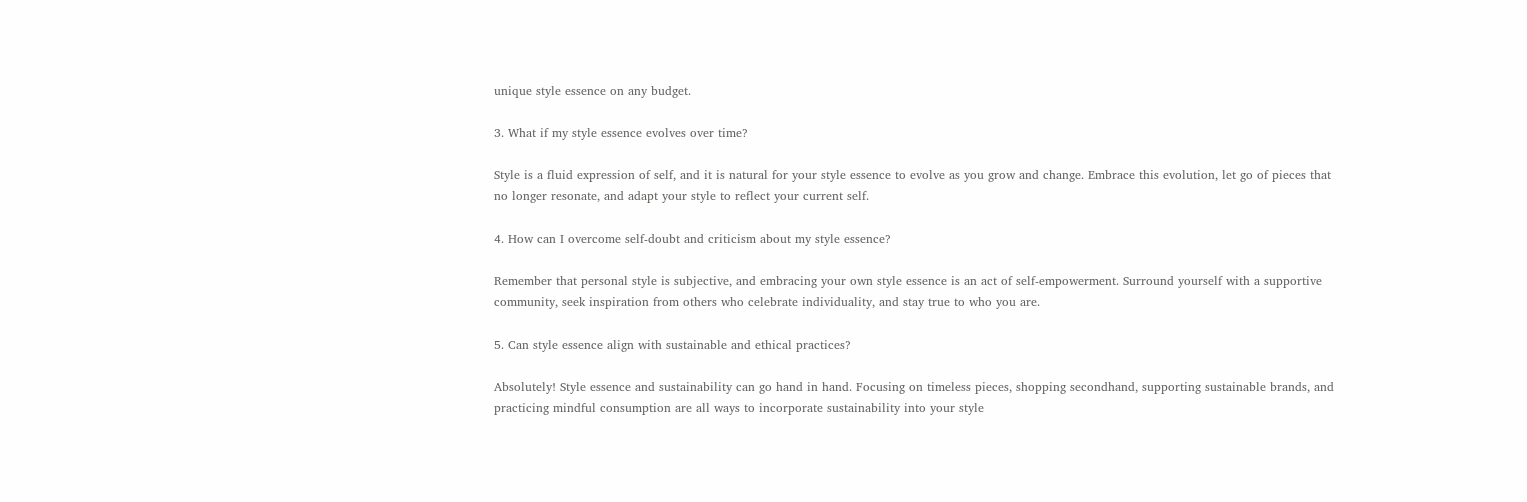unique style essence on any budget.

3. What if my style essence evolves over time?

Style is a fluid expression of self, and it is natural for your style essence to evolve as you grow and change. Embrace this evolution, let go of pieces that no longer resonate, and adapt your style to reflect your current self.

4. How can I overcome self-doubt and criticism about my style essence?

Remember that personal style is subjective, and embracing your own style essence is an act of self-empowerment. Surround yourself with a supportive community, seek inspiration from others who celebrate individuality, and stay true to who you are.

5. Can style essence align with sustainable and ethical practices?

Absolutely! Style essence and sustainability can go hand in hand. Focusing on timeless pieces, shopping secondhand, supporting sustainable brands, and practicing mindful consumption are all ways to incorporate sustainability into your style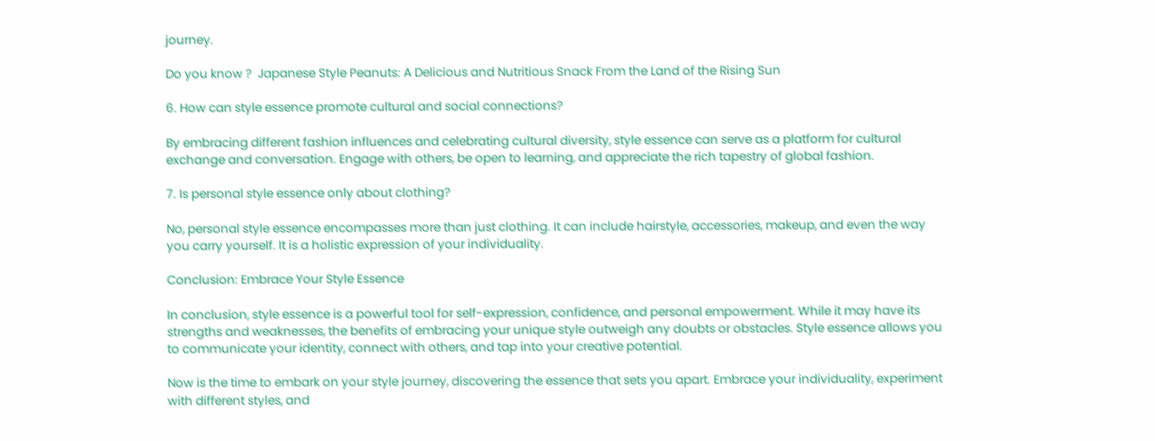journey.

Do you know ?  Japanese Style Peanuts: A Delicious and Nutritious Snack From the Land of the Rising Sun

6. How can style essence promote cultural and social connections?

By embracing different fashion influences and celebrating cultural diversity, style essence can serve as a platform for cultural exchange and conversation. Engage with others, be open to learning, and appreciate the rich tapestry of global fashion.

7. Is personal style essence only about clothing?

No, personal style essence encompasses more than just clothing. It can include hairstyle, accessories, makeup, and even the way you carry yourself. It is a holistic expression of your individuality.

Conclusion: Embrace Your Style Essence

In conclusion, style essence is a powerful tool for self-expression, confidence, and personal empowerment. While it may have its strengths and weaknesses, the benefits of embracing your unique style outweigh any doubts or obstacles. Style essence allows you to communicate your identity, connect with others, and tap into your creative potential.

Now is the time to embark on your style journey, discovering the essence that sets you apart. Embrace your individuality, experiment with different styles, and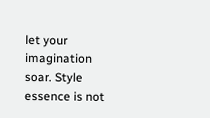let your imagination soar. Style essence is not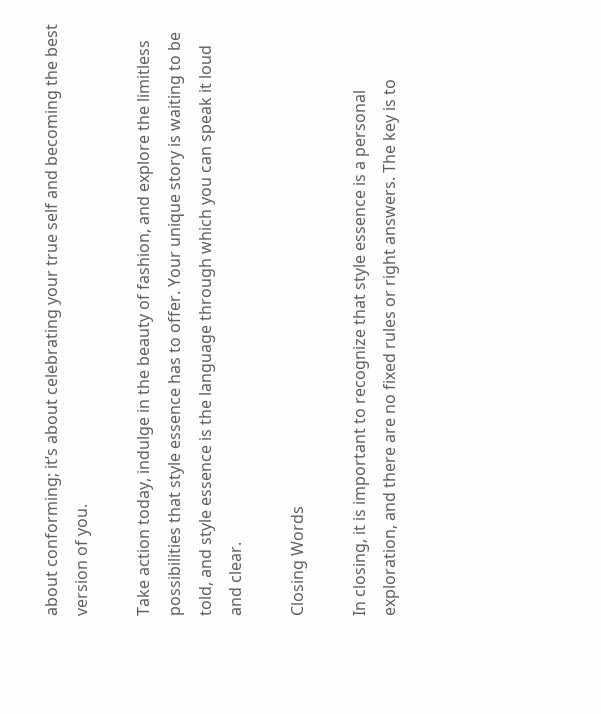about conforming; it’s about celebrating your true self and becoming the best version of you.

Take action today, indulge in the beauty of fashion, and explore the limitless possibilities that style essence has to offer. Your unique story is waiting to be told, and style essence is the language through which you can speak it loud and clear.

Closing Words

In closing, it is important to recognize that style essence is a personal exploration, and there are no fixed rules or right answers. The key is to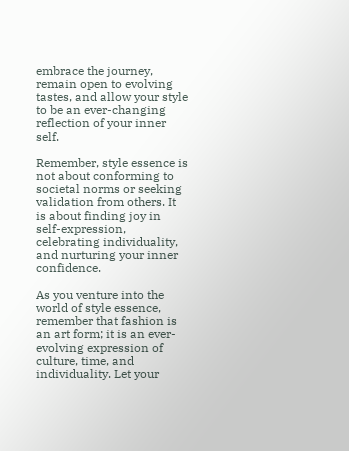embrace the journey, remain open to evolving tastes, and allow your style to be an ever-changing reflection of your inner self.

Remember, style essence is not about conforming to societal norms or seeking validation from others. It is about finding joy in self-expression, celebrating individuality, and nurturing your inner confidence.

As you venture into the world of style essence, remember that fashion is an art form; it is an ever-evolving expression of culture, time, and individuality. Let your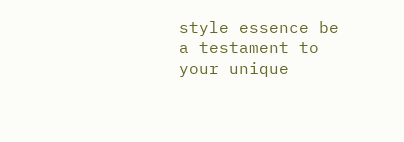style essence be a testament to your unique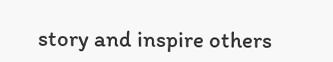story and inspire others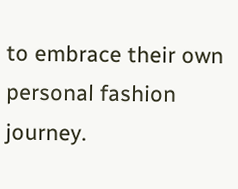to embrace their own personal fashion journey.